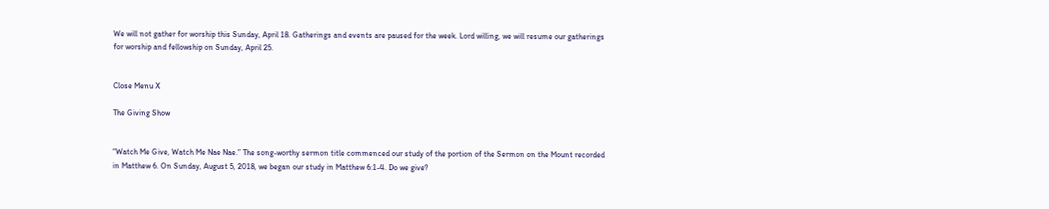We will not gather for worship this Sunday, April 18. Gatherings and events are paused for the week. Lord willing, we will resume our gatherings for worship and fellowship on Sunday, April 25.


Close Menu X

The Giving Show


“Watch Me Give, Watch Me Nae Nae.” The song-worthy sermon title commenced our study of the portion of the Sermon on the Mount recorded in Matthew 6. On Sunday, August 5, 2018, we began our study in Matthew 6:1-4. Do we give?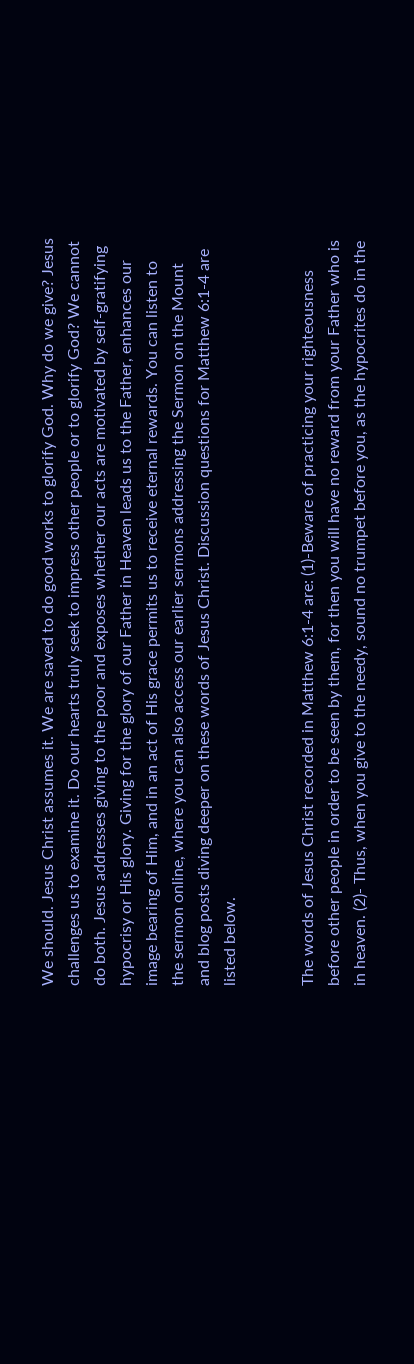We should. Jesus Christ assumes it. We are saved to do good works to glorify God. Why do we give? Jesus challenges us to examine it. Do our hearts truly seek to impress other people or to glorify God? We cannot do both. Jesus addresses giving to the poor and exposes whether our acts are motivated by self-gratifying hypocrisy or His glory. Giving for the glory of our Father in Heaven leads us to the Father, enhances our image bearing of Him, and in an act of His grace permits us to receive eternal rewards. You can listen to the sermon online, where you can also access our earlier sermons addressing the Sermon on the Mount and blog posts diving deeper on these words of Jesus Christ. Discussion questions for Matthew 6:1-4 are listed below.


The words of Jesus Christ recorded in Matthew 6:1-4 are: (1)-Beware of practicing your righteousness before other people in order to be seen by them, for then you will have no reward from your Father who is in heaven. (2)- Thus, when you give to the needy, sound no trumpet before you, as the hypocrites do in the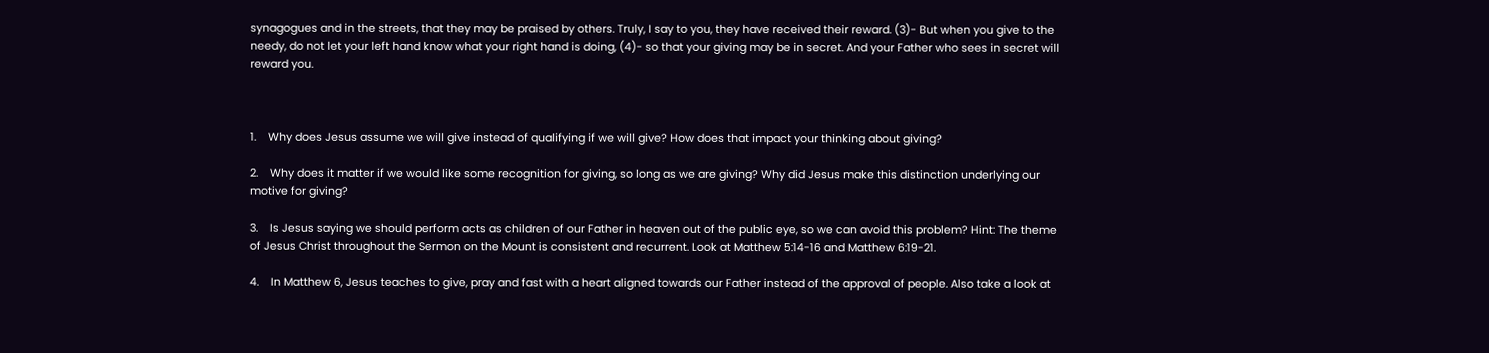synagogues and in the streets, that they may be praised by others. Truly, I say to you, they have received their reward. (3)- But when you give to the needy, do not let your left hand know what your right hand is doing, (4)- so that your giving may be in secret. And your Father who sees in secret will reward you.



1.    Why does Jesus assume we will give instead of qualifying if we will give? How does that impact your thinking about giving?

2.    Why does it matter if we would like some recognition for giving, so long as we are giving? Why did Jesus make this distinction underlying our motive for giving?

3.    Is Jesus saying we should perform acts as children of our Father in heaven out of the public eye, so we can avoid this problem? Hint: The theme of Jesus Christ throughout the Sermon on the Mount is consistent and recurrent. Look at Matthew 5:14-16 and Matthew 6:19-21.

4.    In Matthew 6, Jesus teaches to give, pray and fast with a heart aligned towards our Father instead of the approval of people. Also take a look at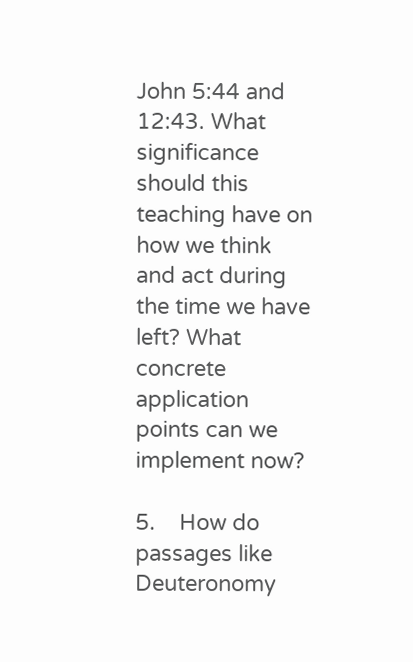John 5:44 and 12:43. What significance should this teaching have on how we think and act during the time we have left? What concrete application points can we implement now?

5.    How do passages like Deuteronomy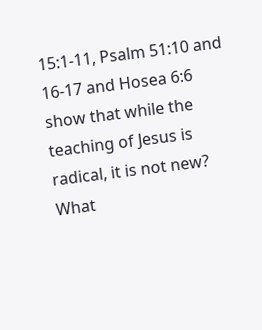15:1-11, Psalm 51:10 and 16-17 and Hosea 6:6 show that while the teaching of Jesus is radical, it is not new? What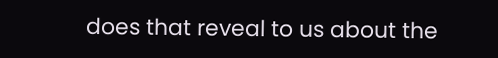does that reveal to us about the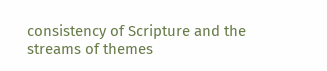consistency of Scripture and the streams of themes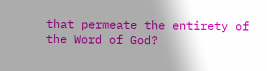that permeate the entirety of the Word of God?